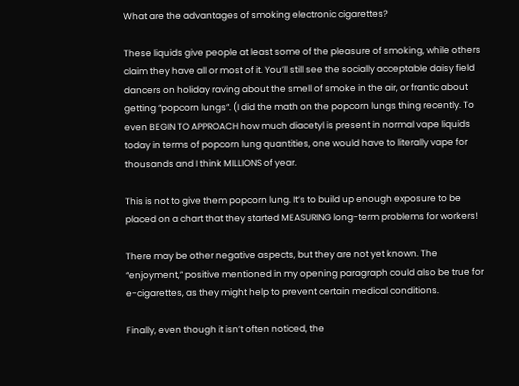What are the advantages of smoking electronic cigarettes?

These liquids give people at least some of the pleasure of smoking, while others claim they have all or most of it. You’ll still see the socially acceptable daisy field dancers on holiday raving about the smell of smoke in the air, or frantic about getting “popcorn lungs”. (I did the math on the popcorn lungs thing recently. To even BEGIN TO APPROACH how much diacetyl is present in normal vape liquids today in terms of popcorn lung quantities, one would have to literally vape for thousands and I think MILLIONS of year.

This is not to give them popcorn lung. It’s to build up enough exposure to be placed on a chart that they started MEASURING long-term problems for workers!

There may be other negative aspects, but they are not yet known. The “enjoyment,” positive mentioned in my opening paragraph could also be true for e-cigarettes, as they might help to prevent certain medical conditions.

Finally, even though it isn’t often noticed, the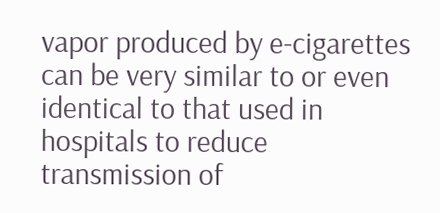vapor produced by e-cigarettes can be very similar to or even identical to that used in hospitals to reduce transmission of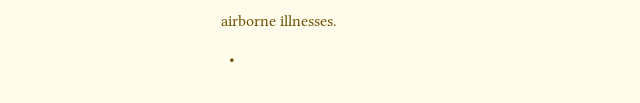airborne illnesses.

  •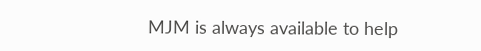MJM is always available to help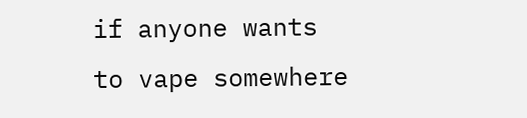if anyone wants to vape somewhere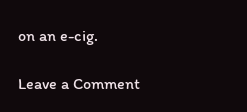on an e-cig.

Leave a Comment